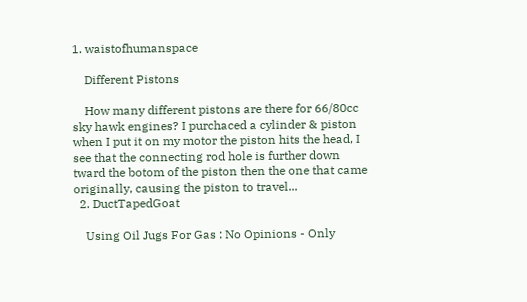1. waistofhumanspace

    Different Pistons

    How many different pistons are there for 66/80cc sky hawk engines? I purchaced a cylinder & piston when I put it on my motor the piston hits the head, I see that the connecting rod hole is further down tward the botom of the piston then the one that came originally, causing the piston to travel...
  2. DuctTapedGoat

    Using Oil Jugs For Gas : No Opinions - Only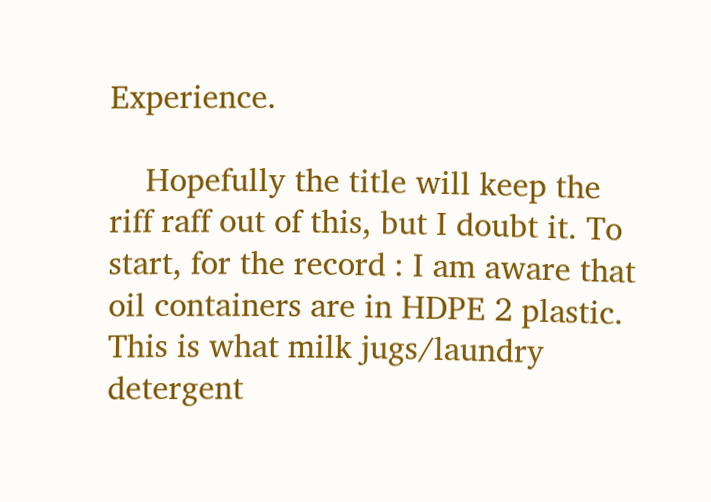Experience.

    Hopefully the title will keep the riff raff out of this, but I doubt it. To start, for the record : I am aware that oil containers are in HDPE 2 plastic. This is what milk jugs/laundry detergent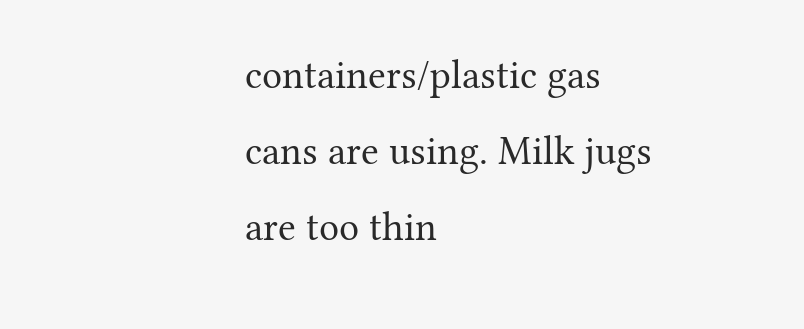containers/plastic gas cans are using. Milk jugs are too thin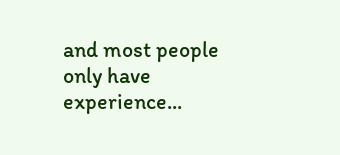and most people only have experience...